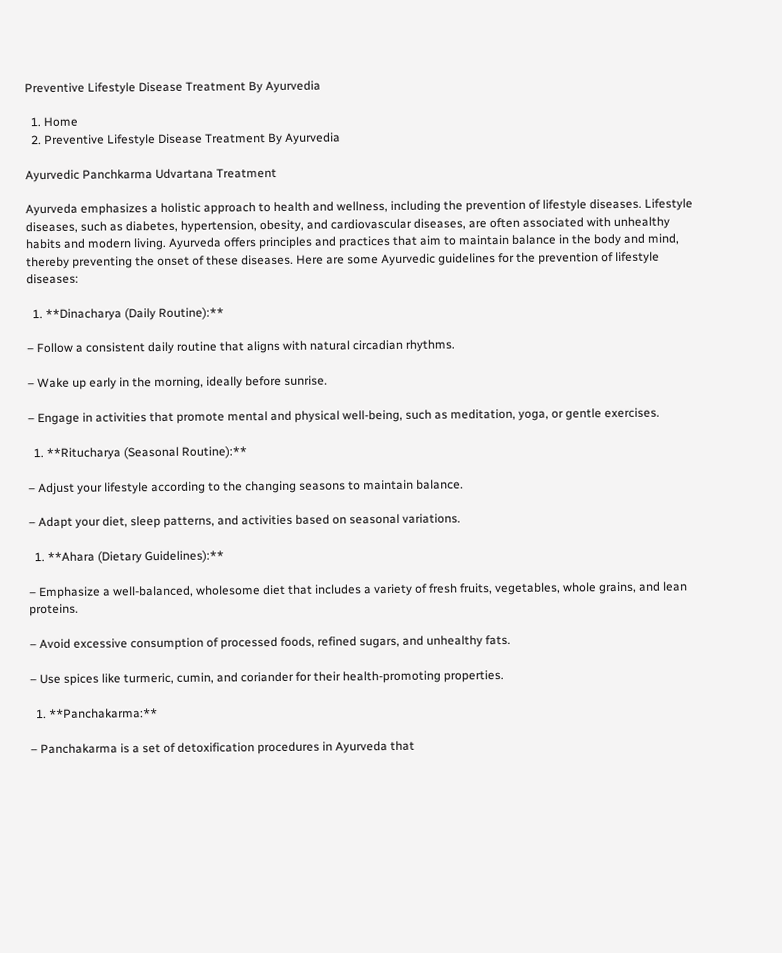Preventive Lifestyle Disease Treatment By Ayurvedia

  1. Home
  2. Preventive Lifestyle Disease Treatment By Ayurvedia

Ayurvedic Panchkarma Udvartana Treatment

Ayurveda emphasizes a holistic approach to health and wellness, including the prevention of lifestyle diseases. Lifestyle diseases, such as diabetes, hypertension, obesity, and cardiovascular diseases, are often associated with unhealthy habits and modern living. Ayurveda offers principles and practices that aim to maintain balance in the body and mind, thereby preventing the onset of these diseases. Here are some Ayurvedic guidelines for the prevention of lifestyle diseases:

  1. **Dinacharya (Daily Routine):**

– Follow a consistent daily routine that aligns with natural circadian rhythms.

– Wake up early in the morning, ideally before sunrise.

– Engage in activities that promote mental and physical well-being, such as meditation, yoga, or gentle exercises.

  1. **Ritucharya (Seasonal Routine):**

– Adjust your lifestyle according to the changing seasons to maintain balance.

– Adapt your diet, sleep patterns, and activities based on seasonal variations.

  1. **Ahara (Dietary Guidelines):**

– Emphasize a well-balanced, wholesome diet that includes a variety of fresh fruits, vegetables, whole grains, and lean proteins.

– Avoid excessive consumption of processed foods, refined sugars, and unhealthy fats.

– Use spices like turmeric, cumin, and coriander for their health-promoting properties.

  1. **Panchakarma:**

– Panchakarma is a set of detoxification procedures in Ayurveda that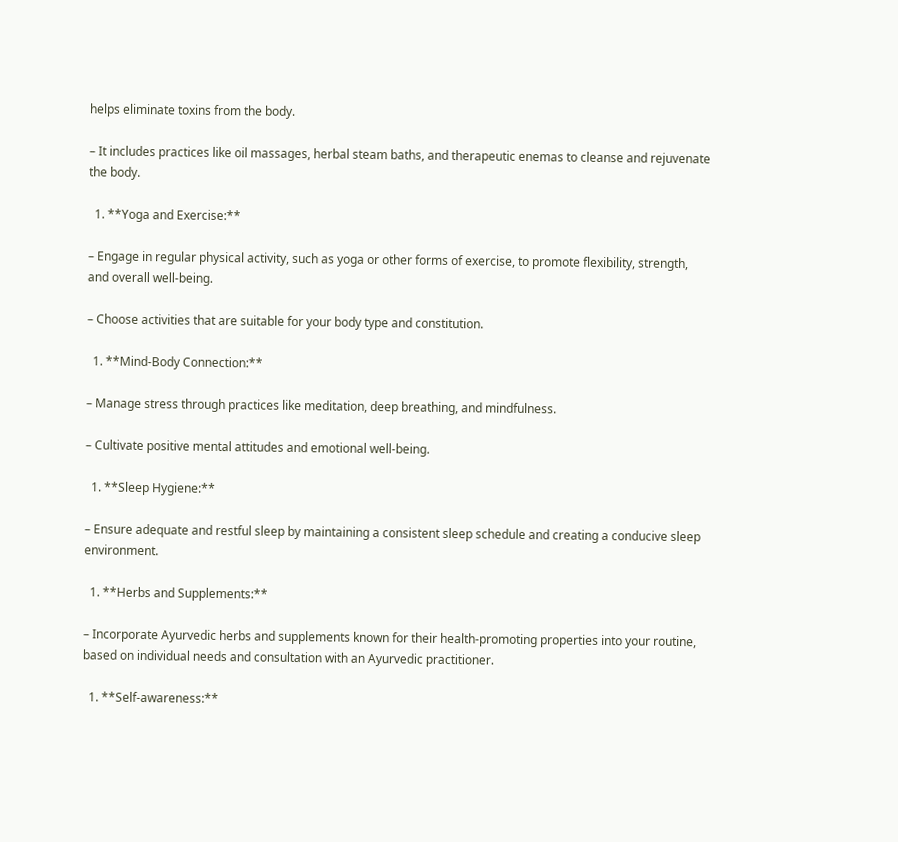helps eliminate toxins from the body.

– It includes practices like oil massages, herbal steam baths, and therapeutic enemas to cleanse and rejuvenate the body.

  1. **Yoga and Exercise:**

– Engage in regular physical activity, such as yoga or other forms of exercise, to promote flexibility, strength, and overall well-being.

– Choose activities that are suitable for your body type and constitution.

  1. **Mind-Body Connection:**

– Manage stress through practices like meditation, deep breathing, and mindfulness.

– Cultivate positive mental attitudes and emotional well-being.

  1. **Sleep Hygiene:**

– Ensure adequate and restful sleep by maintaining a consistent sleep schedule and creating a conducive sleep environment.

  1. **Herbs and Supplements:**

– Incorporate Ayurvedic herbs and supplements known for their health-promoting properties into your routine, based on individual needs and consultation with an Ayurvedic practitioner.

  1. **Self-awareness:**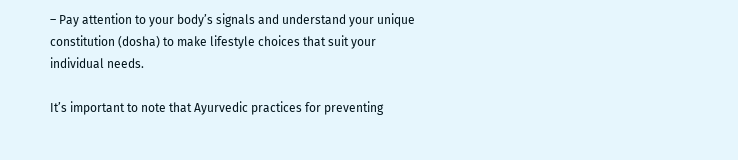– Pay attention to your body’s signals and understand your unique constitution (dosha) to make lifestyle choices that suit your individual needs.

It’s important to note that Ayurvedic practices for preventing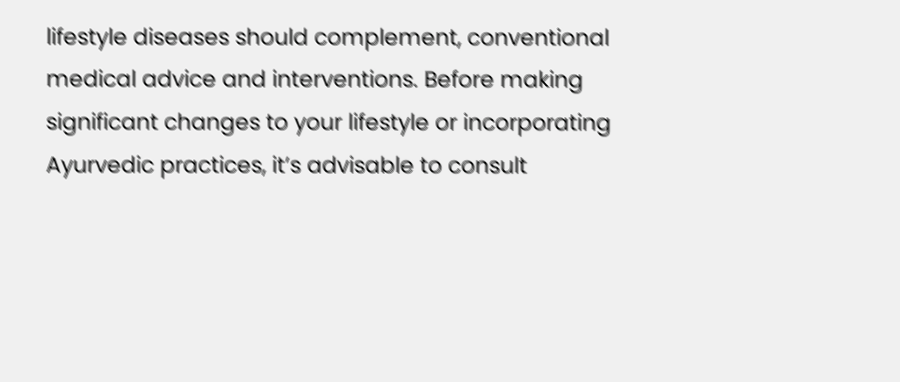lifestyle diseases should complement, conventional medical advice and interventions. Before making significant changes to your lifestyle or incorporating Ayurvedic practices, it’s advisable to consult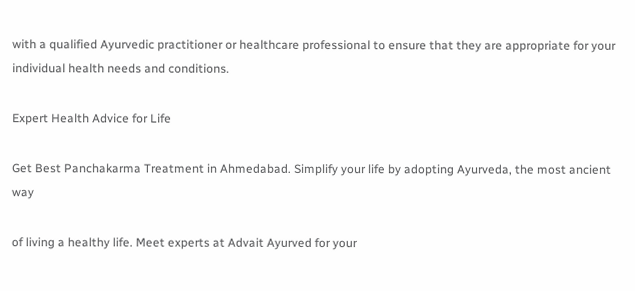with a qualified Ayurvedic practitioner or healthcare professional to ensure that they are appropriate for your individual health needs and conditions.

Expert Health Advice for Life

Get Best Panchakarma Treatment in Ahmedabad. Simplify your life by adopting Ayurveda, the most ancient way

of living a healthy life. Meet experts at Advait Ayurved for your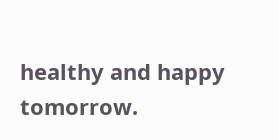healthy and happy tomorrow.